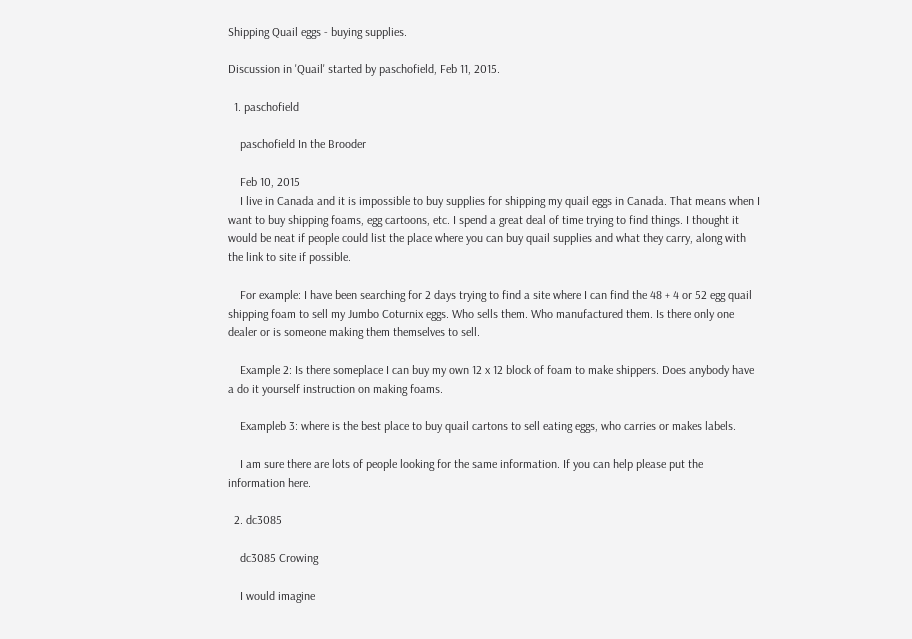Shipping Quail eggs - buying supplies.

Discussion in 'Quail' started by paschofield, Feb 11, 2015.

  1. paschofield

    paschofield In the Brooder

    Feb 10, 2015
    I live in Canada and it is impossible to buy supplies for shipping my quail eggs in Canada. That means when I want to buy shipping foams, egg cartoons, etc. I spend a great deal of time trying to find things. I thought it would be neat if people could list the place where you can buy quail supplies and what they carry, along with the link to site if possible.

    For example: I have been searching for 2 days trying to find a site where I can find the 48 + 4 or 52 egg quail shipping foam to sell my Jumbo Coturnix eggs. Who sells them. Who manufactured them. Is there only one dealer or is someone making them themselves to sell.

    Example 2: Is there someplace I can buy my own 12 x 12 block of foam to make shippers. Does anybody have a do it yourself instruction on making foams.

    Exampleb 3: where is the best place to buy quail cartons to sell eating eggs, who carries or makes labels.

    I am sure there are lots of people looking for the same information. If you can help please put the information here.

  2. dc3085

    dc3085 Crowing

    I would imagine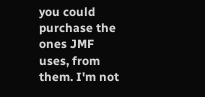you could purchase the ones JMF uses, from them. I'm not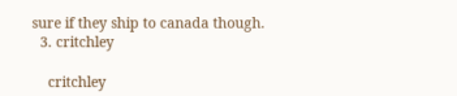sure if they ship to canada though.
  3. critchley

    critchley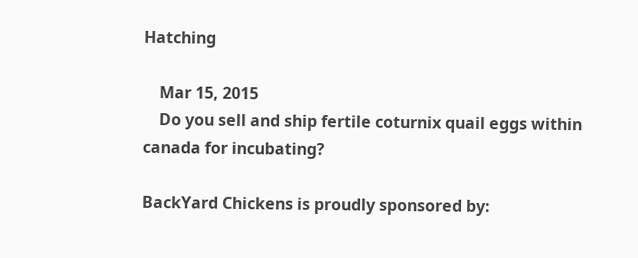Hatching

    Mar 15, 2015
    Do you sell and ship fertile coturnix quail eggs within canada for incubating?

BackYard Chickens is proudly sponsored by: